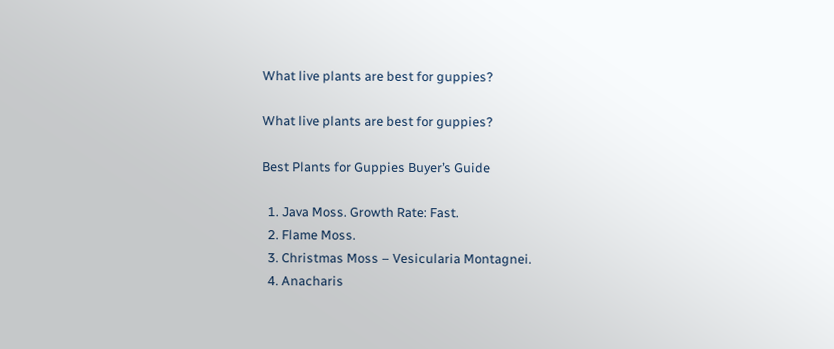What live plants are best for guppies?

What live plants are best for guppies?

Best Plants for Guppies Buyer’s Guide

  1. Java Moss. Growth Rate: Fast.
  2. Flame Moss.
  3. Christmas Moss – Vesicularia Montagnei.
  4. Anacharis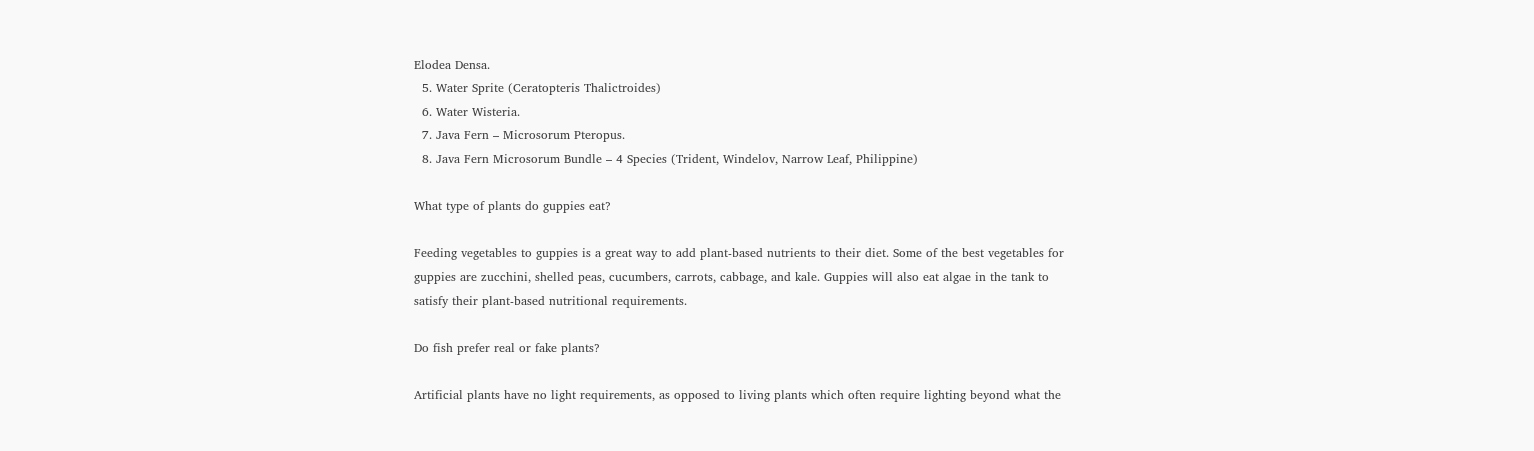Elodea Densa.
  5. Water Sprite (Ceratopteris Thalictroides)
  6. Water Wisteria.
  7. Java Fern – Microsorum Pteropus.
  8. Java Fern Microsorum Bundle – 4 Species (Trident, Windelov, Narrow Leaf, Philippine)

What type of plants do guppies eat?

Feeding vegetables to guppies is a great way to add plant-based nutrients to their diet. Some of the best vegetables for guppies are zucchini, shelled peas, cucumbers, carrots, cabbage, and kale. Guppies will also eat algae in the tank to satisfy their plant-based nutritional requirements.

Do fish prefer real or fake plants?

Artificial plants have no light requirements, as opposed to living plants which often require lighting beyond what the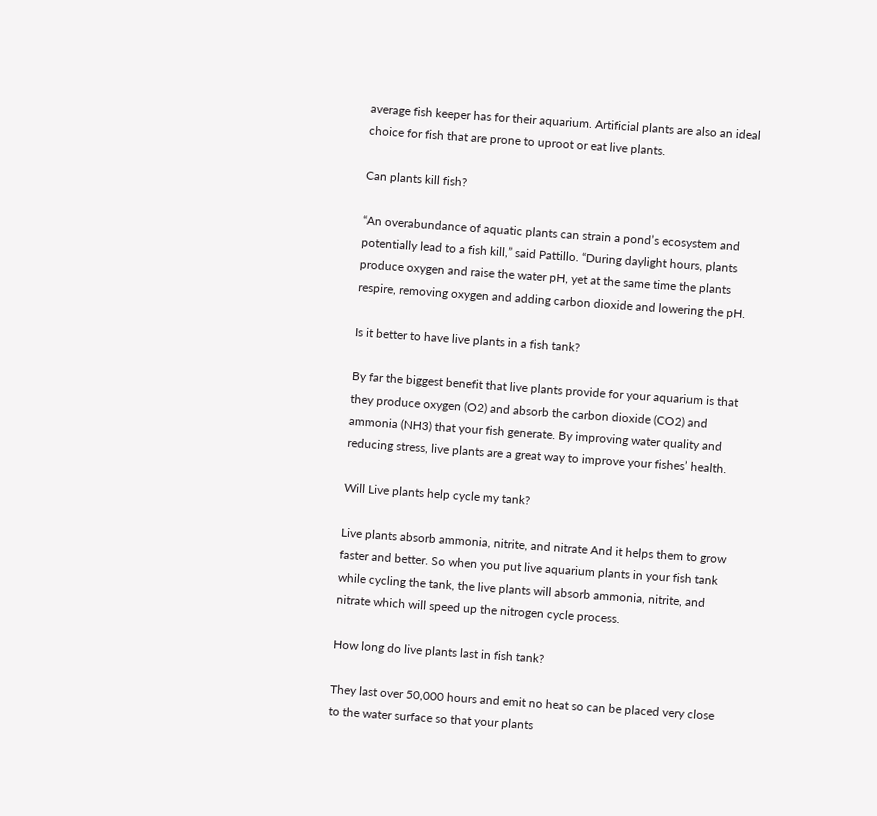average fish keeper has for their aquarium. Artificial plants are also an ideal choice for fish that are prone to uproot or eat live plants.

Can plants kill fish?

“An overabundance of aquatic plants can strain a pond’s ecosystem and potentially lead to a fish kill,” said Pattillo. “During daylight hours, plants produce oxygen and raise the water pH, yet at the same time the plants respire, removing oxygen and adding carbon dioxide and lowering the pH.

Is it better to have live plants in a fish tank?

By far the biggest benefit that live plants provide for your aquarium is that they produce oxygen (O2) and absorb the carbon dioxide (CO2) and ammonia (NH3) that your fish generate. By improving water quality and reducing stress, live plants are a great way to improve your fishes’ health.

Will Live plants help cycle my tank?

Live plants absorb ammonia, nitrite, and nitrate And it helps them to grow faster and better. So when you put live aquarium plants in your fish tank while cycling the tank, the live plants will absorb ammonia, nitrite, and nitrate which will speed up the nitrogen cycle process.

How long do live plants last in fish tank?

They last over 50,000 hours and emit no heat so can be placed very close to the water surface so that your plants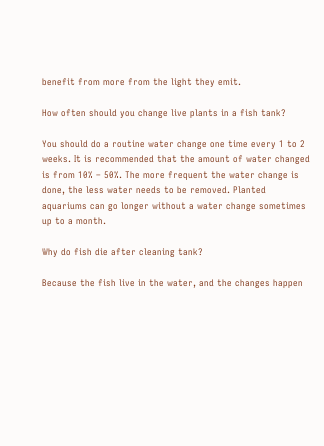benefit from more from the light they emit.

How often should you change live plants in a fish tank?

You should do a routine water change one time every 1 to 2 weeks. It is recommended that the amount of water changed is from 10% – 50%. The more frequent the water change is done, the less water needs to be removed. Planted aquariums can go longer without a water change sometimes up to a month.

Why do fish die after cleaning tank?

Because the fish live in the water, and the changes happen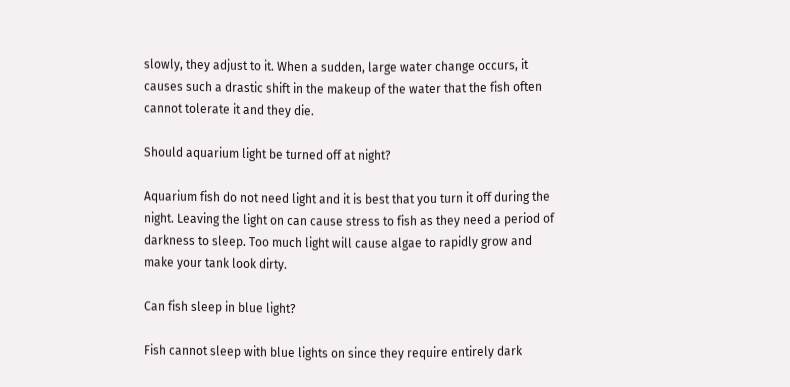slowly, they adjust to it. When a sudden, large water change occurs, it causes such a drastic shift in the makeup of the water that the fish often cannot tolerate it and they die.

Should aquarium light be turned off at night?

Aquarium fish do not need light and it is best that you turn it off during the night. Leaving the light on can cause stress to fish as they need a period of darkness to sleep. Too much light will cause algae to rapidly grow and make your tank look dirty.

Can fish sleep in blue light?

Fish cannot sleep with blue lights on since they require entirely dark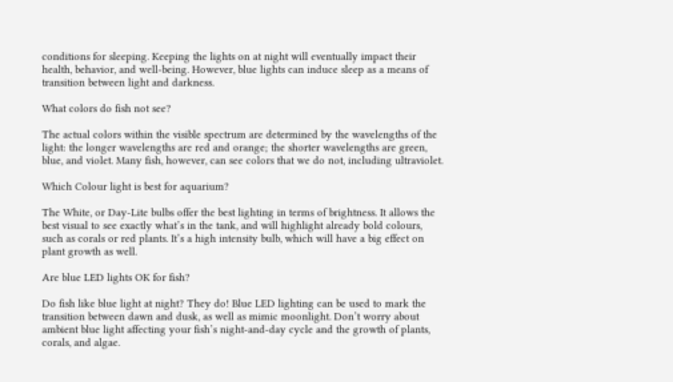conditions for sleeping. Keeping the lights on at night will eventually impact their health, behavior, and well-being. However, blue lights can induce sleep as a means of transition between light and darkness.

What colors do fish not see?

The actual colors within the visible spectrum are determined by the wavelengths of the light: the longer wavelengths are red and orange; the shorter wavelengths are green, blue, and violet. Many fish, however, can see colors that we do not, including ultraviolet.

Which Colour light is best for aquarium?

The White, or Day-Lite bulbs offer the best lighting in terms of brightness. It allows the best visual to see exactly what’s in the tank, and will highlight already bold colours, such as corals or red plants. It’s a high intensity bulb, which will have a big effect on plant growth as well.

Are blue LED lights OK for fish?

Do fish like blue light at night? They do! Blue LED lighting can be used to mark the transition between dawn and dusk, as well as mimic moonlight. Don’t worry about ambient blue light affecting your fish’s night-and-day cycle and the growth of plants, corals, and algae.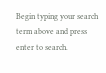Begin typing your search term above and press enter to search.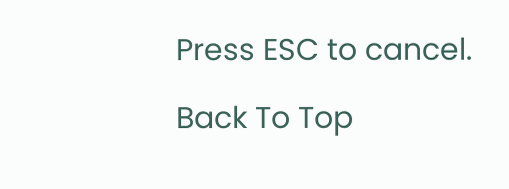Press ESC to cancel.

Back To Top